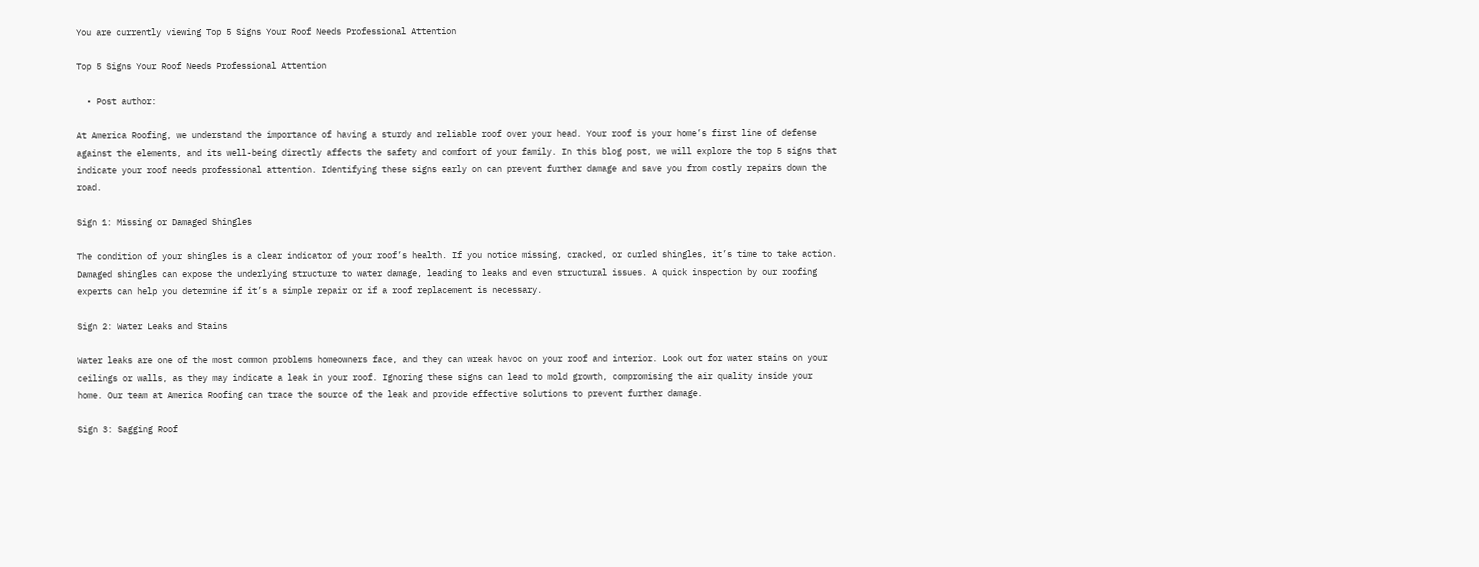You are currently viewing Top 5 Signs Your Roof Needs Professional Attention

Top 5 Signs Your Roof Needs Professional Attention

  • Post author:

At America Roofing, we understand the importance of having a sturdy and reliable roof over your head. Your roof is your home’s first line of defense against the elements, and its well-being directly affects the safety and comfort of your family. In this blog post, we will explore the top 5 signs that indicate your roof needs professional attention. Identifying these signs early on can prevent further damage and save you from costly repairs down the road.

Sign 1: Missing or Damaged Shingles

The condition of your shingles is a clear indicator of your roof’s health. If you notice missing, cracked, or curled shingles, it’s time to take action. Damaged shingles can expose the underlying structure to water damage, leading to leaks and even structural issues. A quick inspection by our roofing experts can help you determine if it’s a simple repair or if a roof replacement is necessary.

Sign 2: Water Leaks and Stains

Water leaks are one of the most common problems homeowners face, and they can wreak havoc on your roof and interior. Look out for water stains on your ceilings or walls, as they may indicate a leak in your roof. Ignoring these signs can lead to mold growth, compromising the air quality inside your home. Our team at America Roofing can trace the source of the leak and provide effective solutions to prevent further damage.

Sign 3: Sagging Roof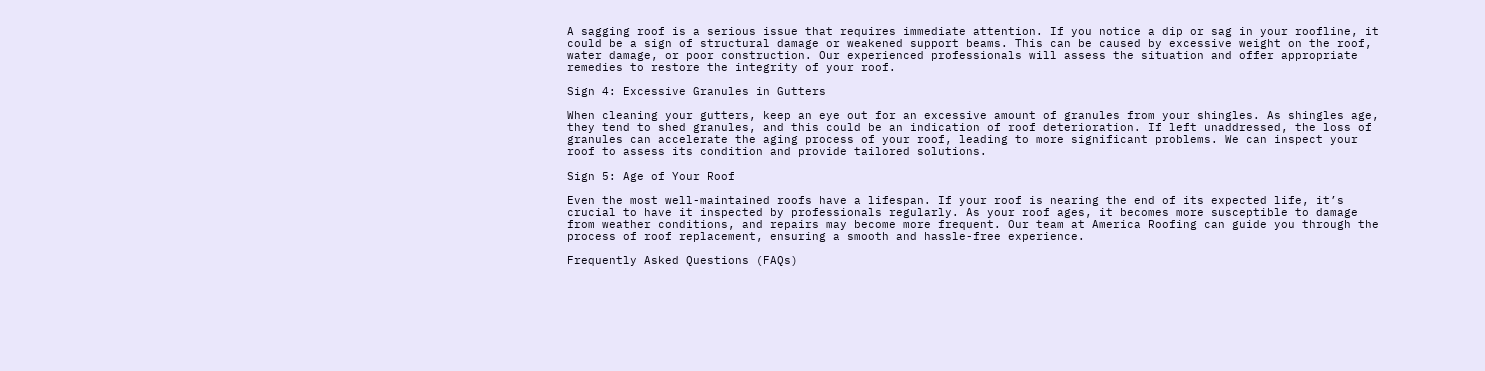A sagging roof is a serious issue that requires immediate attention. If you notice a dip or sag in your roofline, it could be a sign of structural damage or weakened support beams. This can be caused by excessive weight on the roof, water damage, or poor construction. Our experienced professionals will assess the situation and offer appropriate remedies to restore the integrity of your roof.

Sign 4: Excessive Granules in Gutters

When cleaning your gutters, keep an eye out for an excessive amount of granules from your shingles. As shingles age, they tend to shed granules, and this could be an indication of roof deterioration. If left unaddressed, the loss of granules can accelerate the aging process of your roof, leading to more significant problems. We can inspect your roof to assess its condition and provide tailored solutions.

Sign 5: Age of Your Roof

Even the most well-maintained roofs have a lifespan. If your roof is nearing the end of its expected life, it’s crucial to have it inspected by professionals regularly. As your roof ages, it becomes more susceptible to damage from weather conditions, and repairs may become more frequent. Our team at America Roofing can guide you through the process of roof replacement, ensuring a smooth and hassle-free experience.

Frequently Asked Questions (FAQs)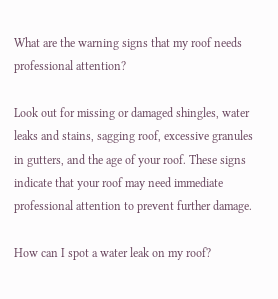What are the warning signs that my roof needs professional attention?

Look out for missing or damaged shingles, water leaks and stains, sagging roof, excessive granules in gutters, and the age of your roof. These signs indicate that your roof may need immediate professional attention to prevent further damage.

How can I spot a water leak on my roof?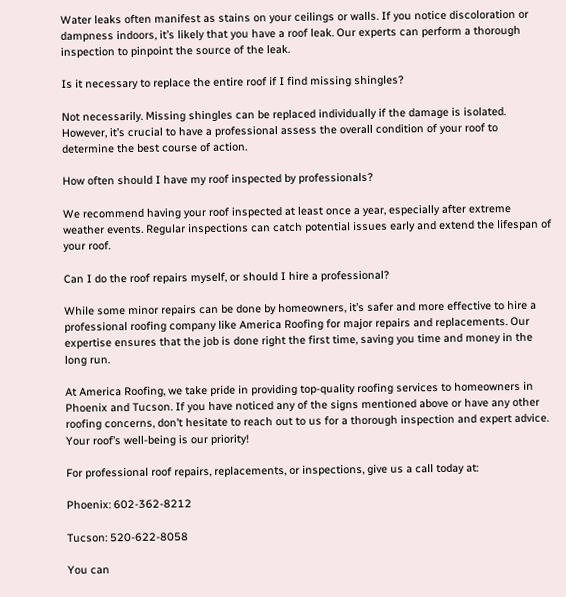Water leaks often manifest as stains on your ceilings or walls. If you notice discoloration or dampness indoors, it’s likely that you have a roof leak. Our experts can perform a thorough inspection to pinpoint the source of the leak.

Is it necessary to replace the entire roof if I find missing shingles?

Not necessarily. Missing shingles can be replaced individually if the damage is isolated. However, it’s crucial to have a professional assess the overall condition of your roof to determine the best course of action.

How often should I have my roof inspected by professionals?

We recommend having your roof inspected at least once a year, especially after extreme weather events. Regular inspections can catch potential issues early and extend the lifespan of your roof.

Can I do the roof repairs myself, or should I hire a professional?

While some minor repairs can be done by homeowners, it’s safer and more effective to hire a professional roofing company like America Roofing for major repairs and replacements. Our expertise ensures that the job is done right the first time, saving you time and money in the long run.

At America Roofing, we take pride in providing top-quality roofing services to homeowners in Phoenix and Tucson. If you have noticed any of the signs mentioned above or have any other roofing concerns, don’t hesitate to reach out to us for a thorough inspection and expert advice. Your roof’s well-being is our priority!

For professional roof repairs, replacements, or inspections, give us a call today at:

Phoenix: 602-362-8212

Tucson: 520-622-8058

You can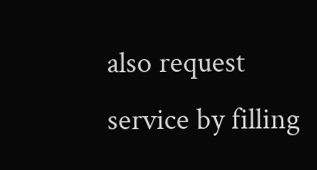also request service by filling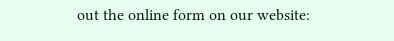out the online form on our website: